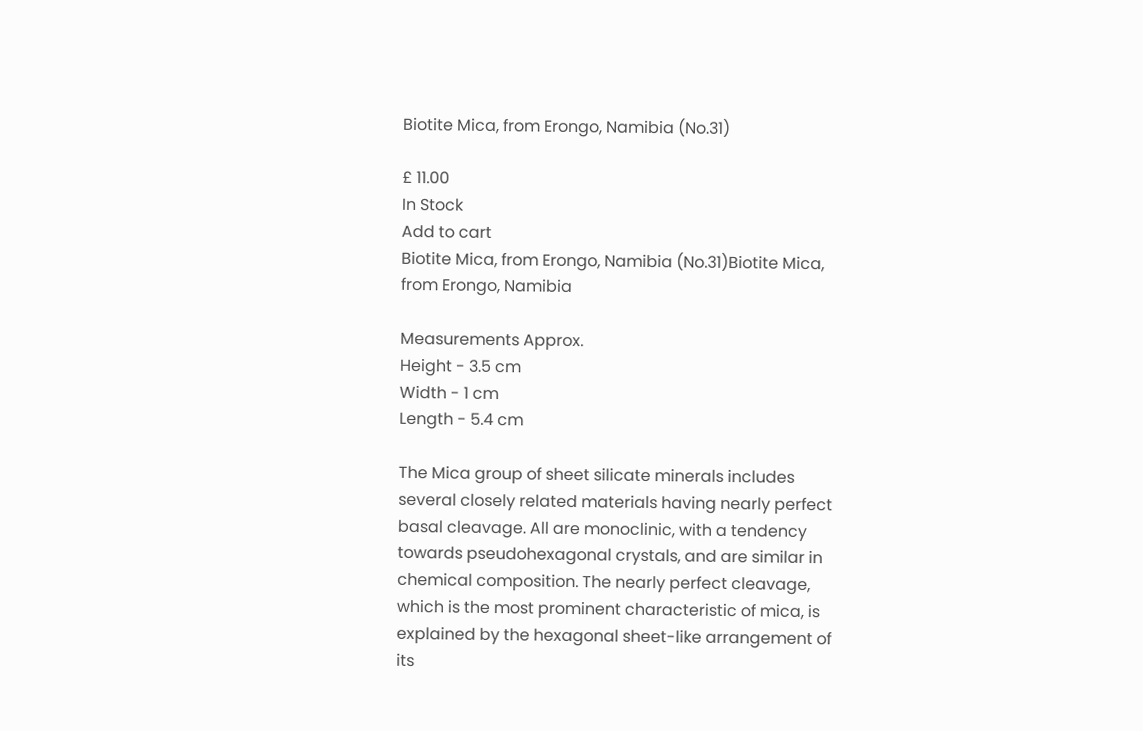Biotite Mica, from Erongo, Namibia (No.31)

£ 11.00
In Stock
Add to cart
Biotite Mica, from Erongo, Namibia (No.31)Biotite Mica, from Erongo, Namibia

Measurements Approx.
Height - 3.5 cm
Width - 1 cm
Length - 5.4 cm

The Mica group of sheet silicate minerals includes several closely related materials having nearly perfect basal cleavage. All are monoclinic, with a tendency towards pseudohexagonal crystals, and are similar in chemical composition. The nearly perfect cleavage, which is the most prominent characteristic of mica, is explained by the hexagonal sheet-like arrangement of its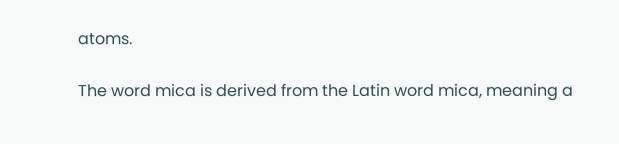atoms.

The word mica is derived from the Latin word mica, meaning a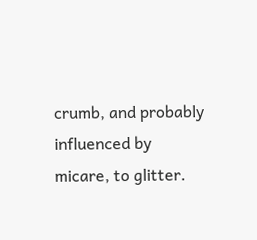crumb, and probably influenced by micare, to glitter.